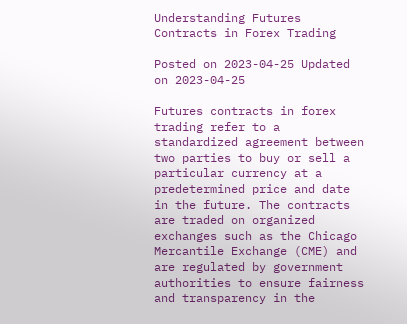Understanding Futures Contracts in Forex Trading

Posted on 2023-04-25 Updated on 2023-04-25

Futures contracts in forex trading refer to a standardized agreement between two parties to buy or sell a particular currency at a predetermined price and date in the future. The contracts are traded on organized exchanges such as the Chicago Mercantile Exchange (CME) and are regulated by government authorities to ensure fairness and transparency in the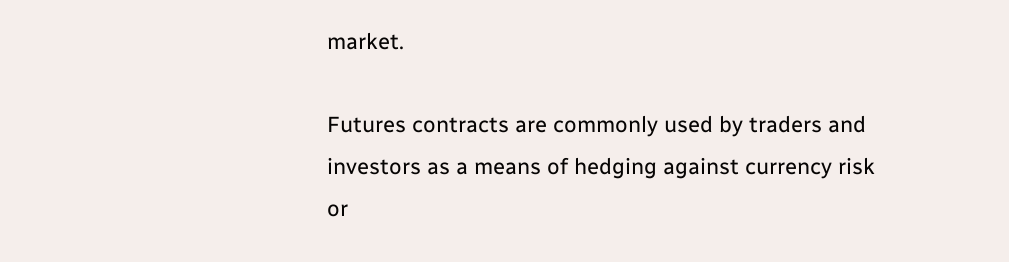market.

Futures contracts are commonly used by traders and investors as a means of hedging against currency risk or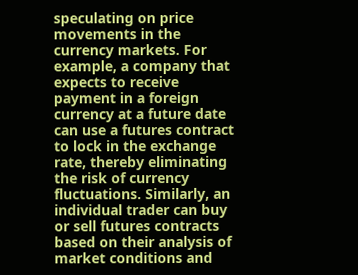speculating on price movements in the currency markets. For example, a company that expects to receive payment in a foreign currency at a future date can use a futures contract to lock in the exchange rate, thereby eliminating the risk of currency fluctuations. Similarly, an individual trader can buy or sell futures contracts based on their analysis of market conditions and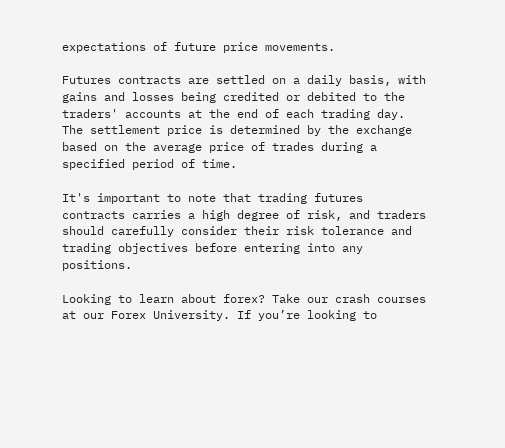expectations of future price movements.

Futures contracts are settled on a daily basis, with gains and losses being credited or debited to the traders' accounts at the end of each trading day. The settlement price is determined by the exchange based on the average price of trades during a specified period of time.

It's important to note that trading futures contracts carries a high degree of risk, and traders should carefully consider their risk tolerance and trading objectives before entering into any positions.

Looking to learn about forex? Take our crash courses at our Forex University. If you’re looking to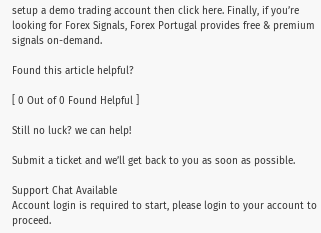setup a demo trading account then click here. Finally, if you’re looking for Forex Signals, Forex Portugal provides free & premium signals on-demand.

Found this article helpful?

[ 0 Out of 0 Found Helpful ]

Still no luck? we can help!

Submit a ticket and we’ll get back to you as soon as possible.

Support Chat Available
Account login is required to start, please login to your account to proceed.